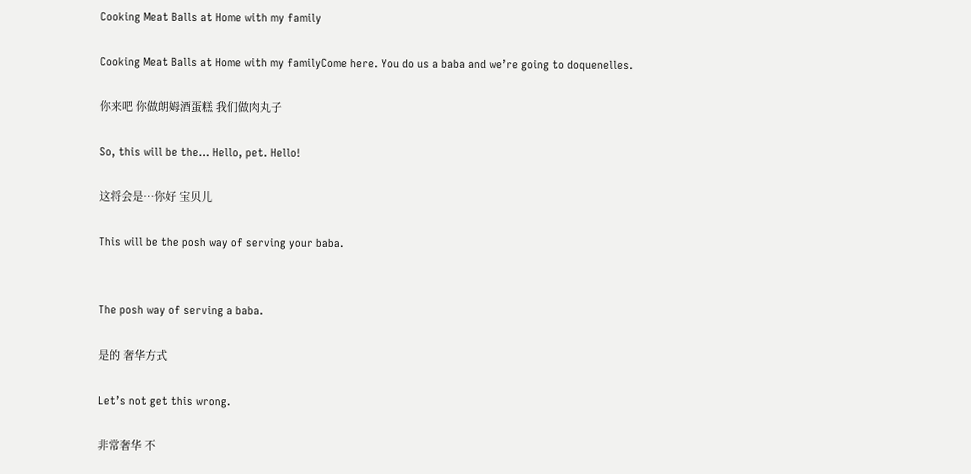Cooking Meat Balls at Home with my family

Cooking Meat Balls at Home with my familyCome here. You do us a baba and we’re going to doquenelles.

你来吧 你做朗姆酒蛋糕 我们做肉丸子

So, this will be the… Hello, pet. Hello!

这将会是…你好 宝贝儿

This will be the posh way of serving your baba.


The posh way of serving a baba.

是的 奢华方式

Let’s not get this wrong.

非常奢华 不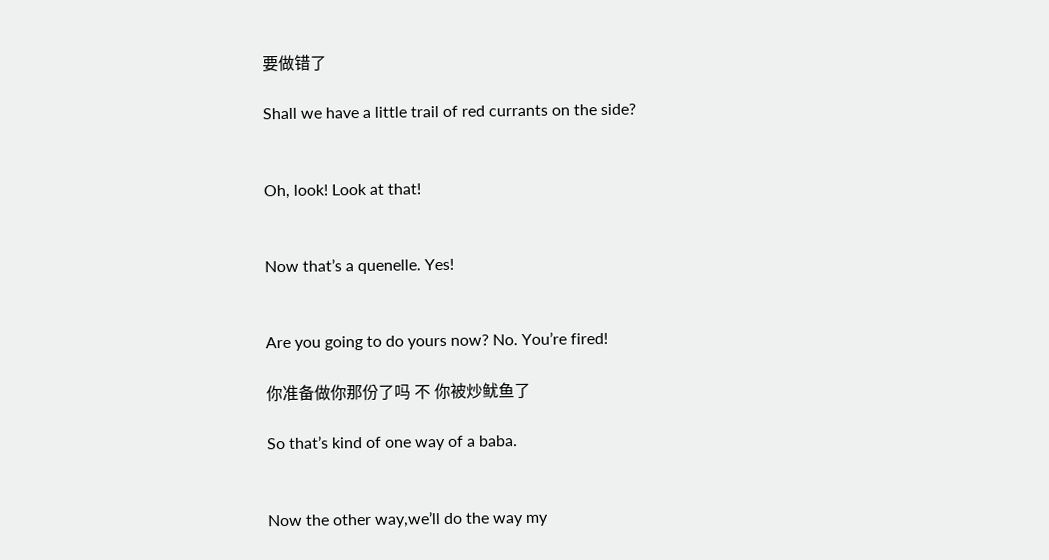要做错了

Shall we have a little trail of red currants on the side?


Oh, look! Look at that!


Now that’s a quenelle. Yes!


Are you going to do yours now? No. You’re fired!

你准备做你那份了吗 不 你被炒鱿鱼了

So that’s kind of one way of a baba.


Now the other way,we’ll do the way my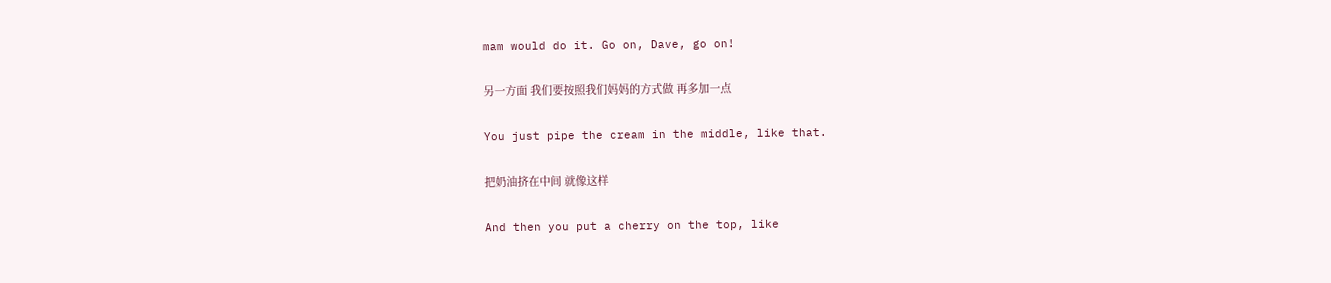mam would do it. Go on, Dave, go on!

另一方面 我们要按照我们妈妈的方式做 再多加一点

You just pipe the cream in the middle, like that.

把奶油挤在中间 就像这样

And then you put a cherry on the top, like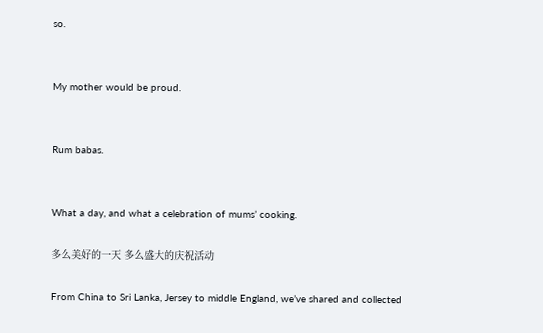so.


My mother would be proud.


Rum babas.


What a day, and what a celebration of mums’ cooking.

多么美好的一天 多么盛大的庆祝活动

From China to Sri Lanka, Jersey to middle England, we’ve shared and collected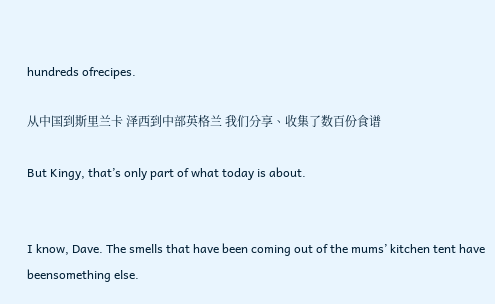hundreds ofrecipes.

从中国到斯里兰卡 泽西到中部英格兰 我们分享、收集了数百份食谱

But Kingy, that’s only part of what today is about.


I know, Dave. The smells that have been coming out of the mums’ kitchen tent have beensomething else.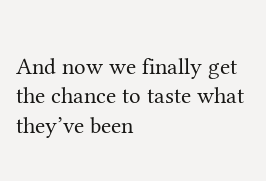And now we finally get the chance to taste what they’ve been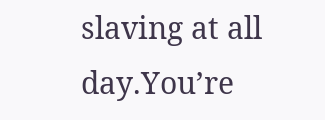slaving at all day.You’re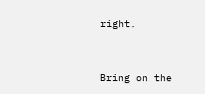right.


Bring on the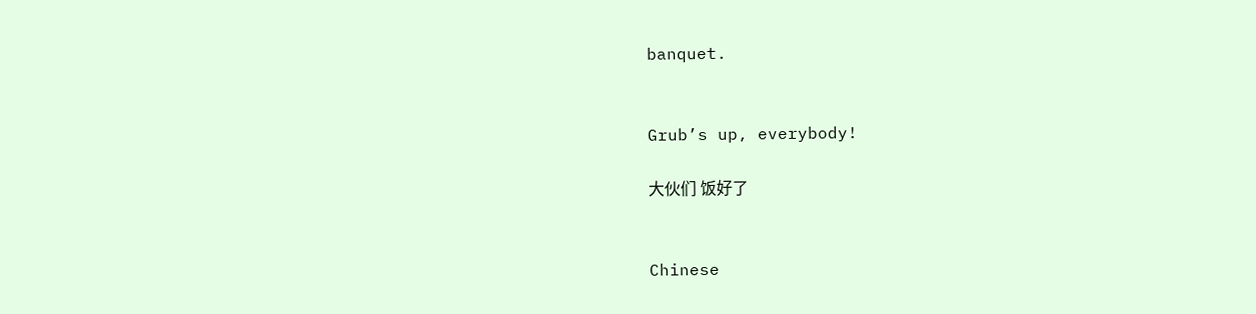banquet.


Grub’s up, everybody!

大伙们 饭好了


Chinese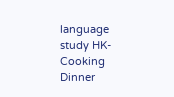language study HK-Cooking Dinner